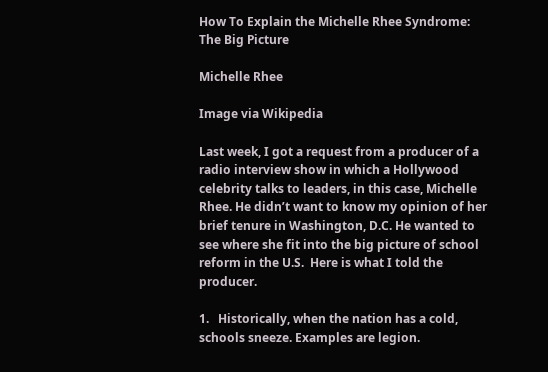How To Explain the Michelle Rhee Syndrome: The Big Picture

Michelle Rhee

Image via Wikipedia

Last week, I got a request from a producer of a radio interview show in which a Hollywood celebrity talks to leaders, in this case, Michelle Rhee. He didn’t want to know my opinion of her brief tenure in Washington, D.C. He wanted to see where she fit into the big picture of school reform in the U.S.  Here is what I told the producer.

1.   Historically, when the nation has a cold, schools sneeze. Examples are legion.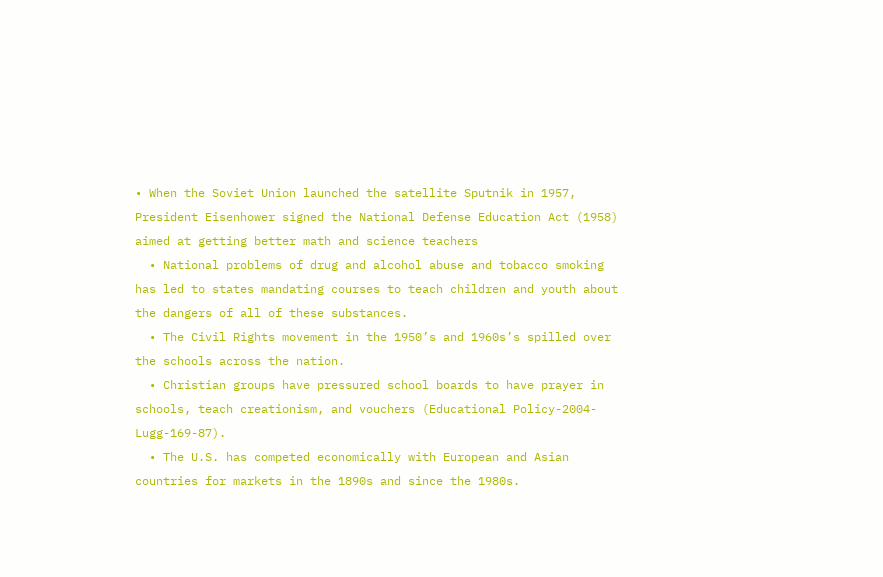• When the Soviet Union launched the satellite Sputnik in 1957, President Eisenhower signed the National Defense Education Act (1958) aimed at getting better math and science teachers
  • National problems of drug and alcohol abuse and tobacco smoking has led to states mandating courses to teach children and youth about the dangers of all of these substances.
  • The Civil Rights movement in the 1950’s and 1960s’s spilled over the schools across the nation.
  • Christian groups have pressured school boards to have prayer in schools, teach creationism, and vouchers (Educational Policy-2004-Lugg-169-87).
  • The U.S. has competed economically with European and Asian countries for markets in the 1890s and since the 1980s.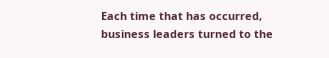Each time that has occurred, business leaders turned to the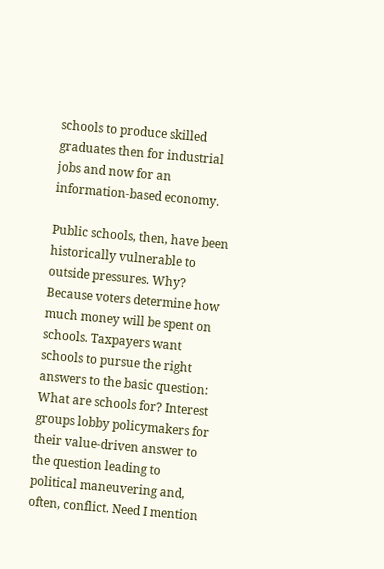schools to produce skilled graduates then for industrial jobs and now for an information-based economy.

Public schools, then, have been historically vulnerable to outside pressures. Why? Because voters determine how much money will be spent on schools. Taxpayers want schools to pursue the right answers to the basic question: What are schools for? Interest groups lobby policymakers for their value-driven answer to the question leading to political maneuvering and, often, conflict. Need I mention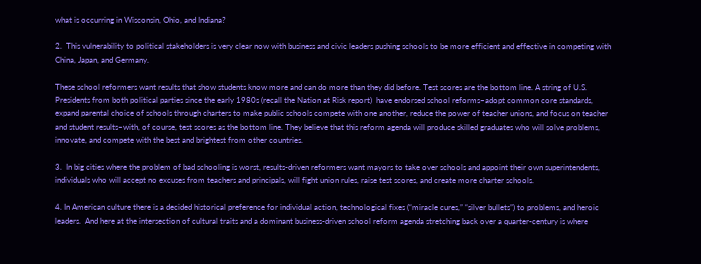what is occurring in Wisconsin, Ohio, and Indiana?

2.  This vulnerability to political stakeholders is very clear now with business and civic leaders pushing schools to be more efficient and effective in competing with China, Japan, and Germany.

These school reformers want results that show students know more and can do more than they did before. Test scores are the bottom line. A string of U.S. Presidents from both political parties since the early 1980s (recall the Nation at Risk report)  have endorsed school reforms–adopt common core standards, expand parental choice of schools through charters to make public schools compete with one another, reduce the power of teacher unions, and focus on teacher and student results–with, of course, test scores as the bottom line. They believe that this reform agenda will produce skilled graduates who will solve problems, innovate, and compete with the best and brightest from other countries.

3.  In big cities where the problem of bad schooling is worst, results-driven reformers want mayors to take over schools and appoint their own superintendents, individuals who will accept no excuses from teachers and principals, will fight union rules, raise test scores, and create more charter schools.

4. In American culture there is a decided historical preference for individual action, technological fixes (“miracle cures,” “silver bullets”) to problems, and heroic leaders.  And here at the intersection of cultural traits and a dominant business-driven school reform agenda stretching back over a quarter-century is where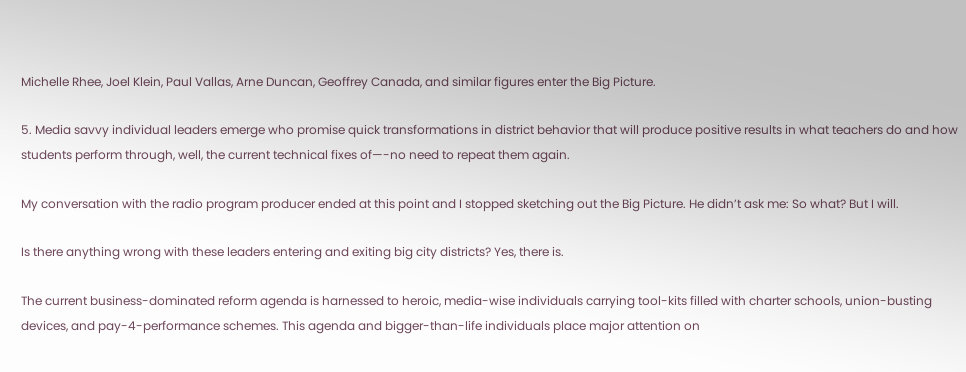Michelle Rhee, Joel Klein, Paul Vallas, Arne Duncan, Geoffrey Canada, and similar figures enter the Big Picture.

5. Media savvy individual leaders emerge who promise quick transformations in district behavior that will produce positive results in what teachers do and how students perform through, well, the current technical fixes of—-no need to repeat them again.

My conversation with the radio program producer ended at this point and I stopped sketching out the Big Picture. He didn’t ask me: So what? But I will.

Is there anything wrong with these leaders entering and exiting big city districts? Yes, there is.

The current business-dominated reform agenda is harnessed to heroic, media-wise individuals carrying tool-kits filled with charter schools, union-busting devices, and pay-4-performance schemes. This agenda and bigger-than-life individuals place major attention on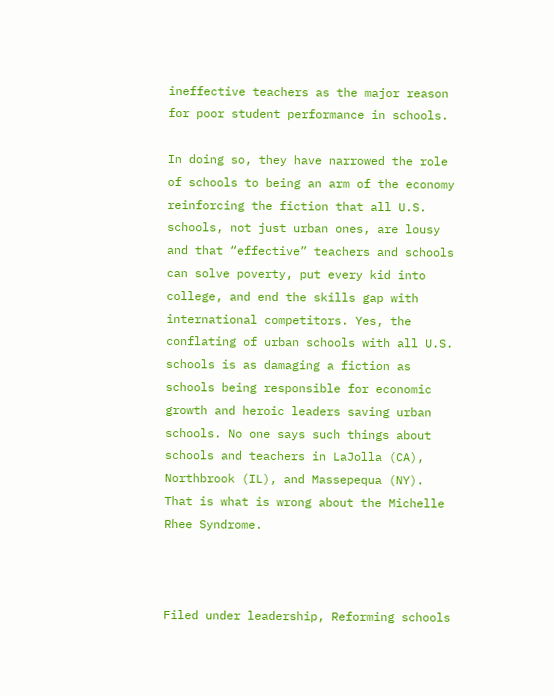ineffective teachers as the major reason for poor student performance in schools.

In doing so, they have narrowed the role of schools to being an arm of the economy reinforcing the fiction that all U.S. schools, not just urban ones, are lousy and that “effective” teachers and schools can solve poverty, put every kid into college, and end the skills gap with international competitors. Yes, the conflating of urban schools with all U.S. schools is as damaging a fiction as schools being responsible for economic growth and heroic leaders saving urban schools. No one says such things about schools and teachers in LaJolla (CA), Northbrook (IL), and Massepequa (NY).  That is what is wrong about the Michelle Rhee Syndrome.



Filed under leadership, Reforming schools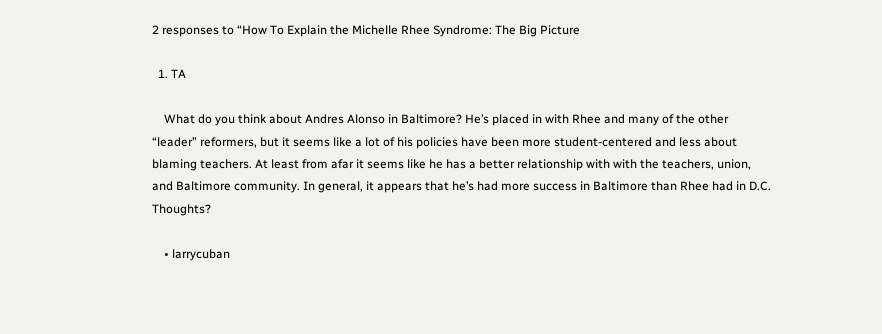2 responses to “How To Explain the Michelle Rhee Syndrome: The Big Picture

  1. TA

    What do you think about Andres Alonso in Baltimore? He’s placed in with Rhee and many of the other “leader” reformers, but it seems like a lot of his policies have been more student-centered and less about blaming teachers. At least from afar it seems like he has a better relationship with with the teachers, union, and Baltimore community. In general, it appears that he’s had more success in Baltimore than Rhee had in D.C. Thoughts?

    • larrycuban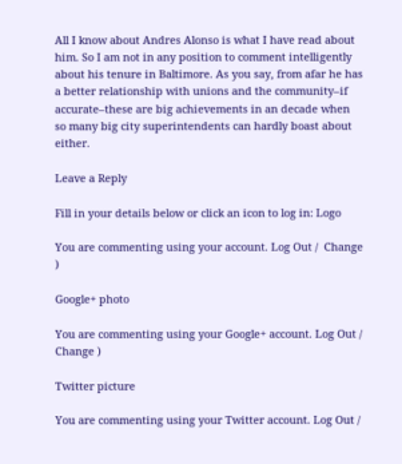All I know about Andres Alonso is what I have read about him. So I am not in any position to comment intelligently about his tenure in Baltimore. As you say, from afar he has a better relationship with unions and the community–if accurate–these are big achievements in an decade when so many big city superintendents can hardly boast about either.

Leave a Reply

Fill in your details below or click an icon to log in: Logo

You are commenting using your account. Log Out /  Change )

Google+ photo

You are commenting using your Google+ account. Log Out /  Change )

Twitter picture

You are commenting using your Twitter account. Log Out /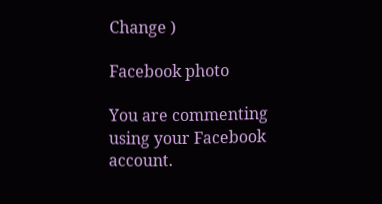Change )

Facebook photo

You are commenting using your Facebook account.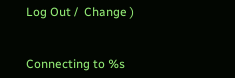Log Out /  Change )


Connecting to %s